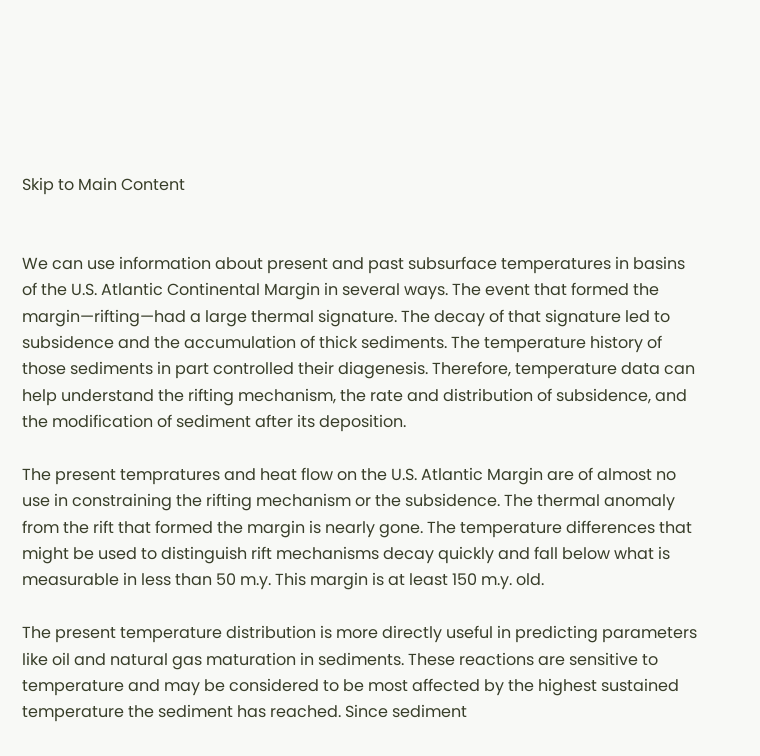Skip to Main Content


We can use information about present and past subsurface temperatures in basins of the U.S. Atlantic Continental Margin in several ways. The event that formed the margin—rifting—had a large thermal signature. The decay of that signature led to subsidence and the accumulation of thick sediments. The temperature history of those sediments in part controlled their diagenesis. Therefore, temperature data can help understand the rifting mechanism, the rate and distribution of subsidence, and the modification of sediment after its deposition.

The present tempratures and heat flow on the U.S. Atlantic Margin are of almost no use in constraining the rifting mechanism or the subsidence. The thermal anomaly from the rift that formed the margin is nearly gone. The temperature differences that might be used to distinguish rift mechanisms decay quickly and fall below what is measurable in less than 50 m.y. This margin is at least 150 m.y. old.

The present temperature distribution is more directly useful in predicting parameters like oil and natural gas maturation in sediments. These reactions are sensitive to temperature and may be considered to be most affected by the highest sustained temperature the sediment has reached. Since sediment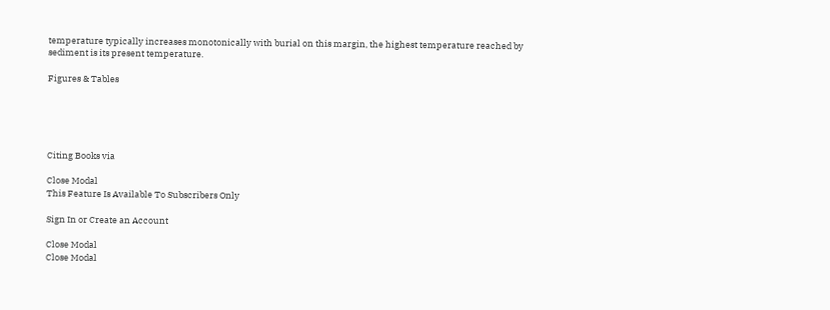temperature typically increases monotonically with burial on this margin, the highest temperature reached by sediment is its present temperature.

Figures & Tables





Citing Books via

Close Modal
This Feature Is Available To Subscribers Only

Sign In or Create an Account

Close Modal
Close Modal